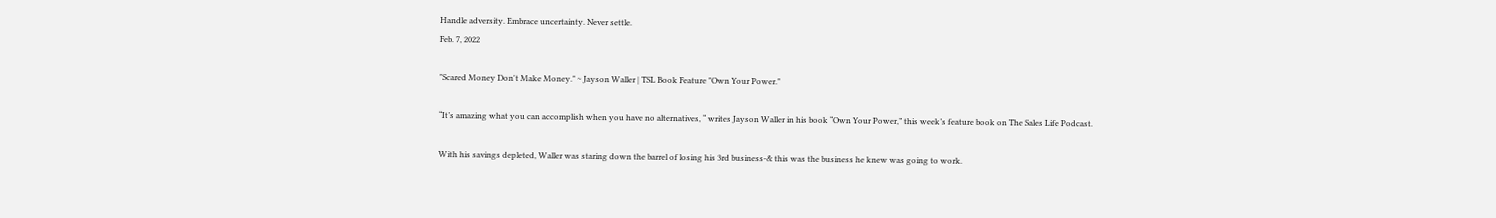Handle adversity. Embrace uncertainty. Never settle.
Feb. 7, 2022

"Scared Money Don't Make Money." ~ Jayson Waller | TSL Book Feature "Own Your Power."

“It’s amazing what you can accomplish when you have no alternatives, “ writes Jayson Waller in his book “Own Your Power,” this week’s feature book on The Sales Life Podcast.

With his savings depleted, Waller was staring down the barrel of losing his 3rd business-& this was the business he knew was going to work.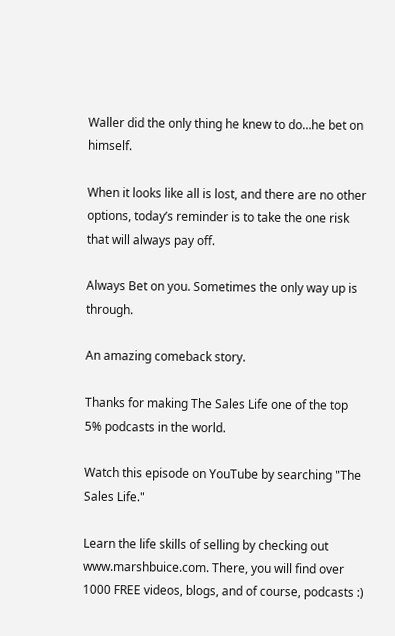Waller did the only thing he knew to do…he bet on himself.

When it looks like all is lost, and there are no other options, today’s reminder is to take the one risk that will always pay off.

Always Bet on you. Sometimes the only way up is through.

An amazing comeback story.

Thanks for making The Sales Life one of the top 5% podcasts in the world.

Watch this episode on YouTube by searching "The Sales Life."

Learn the life skills of selling by checking out www.marshbuice.com. There, you will find over 1000 FREE videos, blogs, and of course, podcasts :)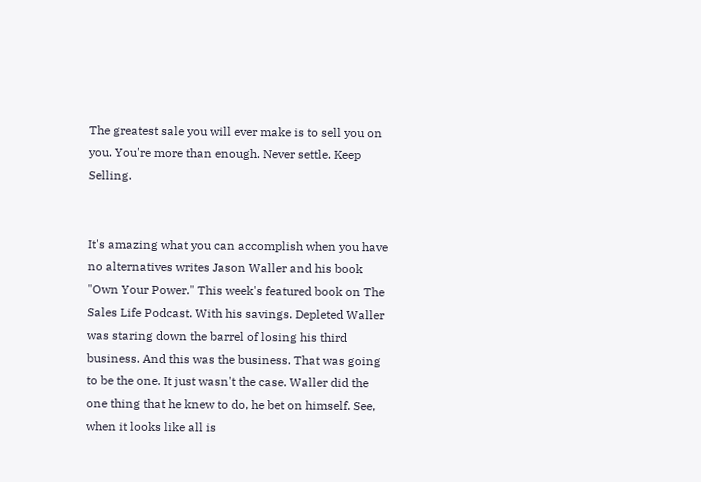The greatest sale you will ever make is to sell you on you. You're more than enough. Never settle. Keep Selling.


It's amazing what you can accomplish when you have no alternatives writes Jason Waller and his book "Own Your Power." This week's featured book on The Sales Life Podcast. With his savings. Depleted Waller was staring down the barrel of losing his third business. And this was the business. That was going to be the one. It just wasn't the case. Waller did the one thing that he knew to do, he bet on himself. See, when it looks like all is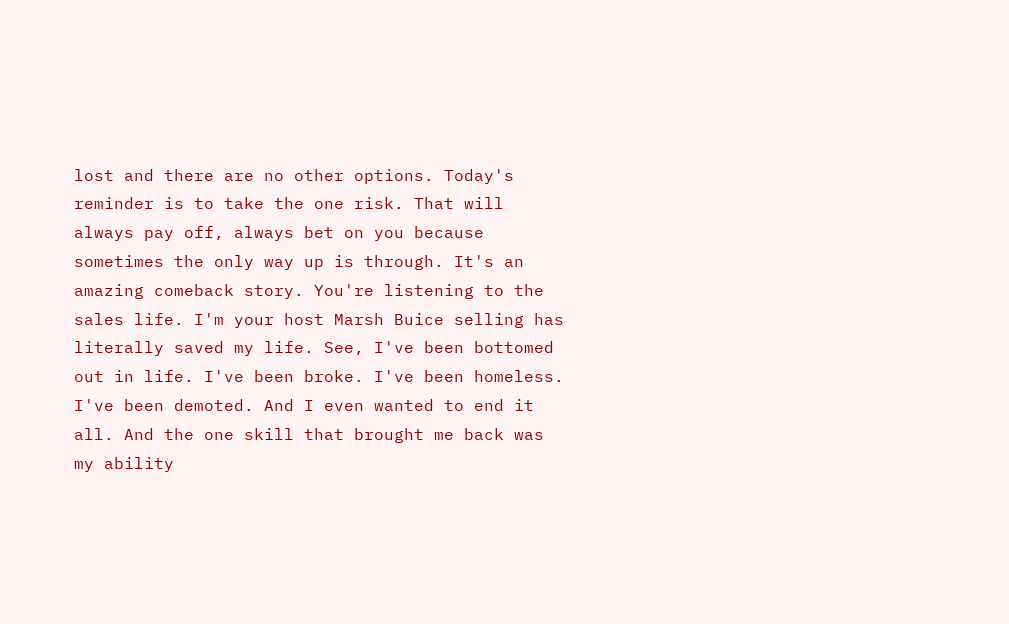lost and there are no other options. Today's reminder is to take the one risk. That will always pay off, always bet on you because sometimes the only way up is through. It's an amazing comeback story. You're listening to the sales life. I'm your host Marsh Buice selling has literally saved my life. See, I've been bottomed out in life. I've been broke. I've been homeless. I've been demoted. And I even wanted to end it all. And the one skill that brought me back was my ability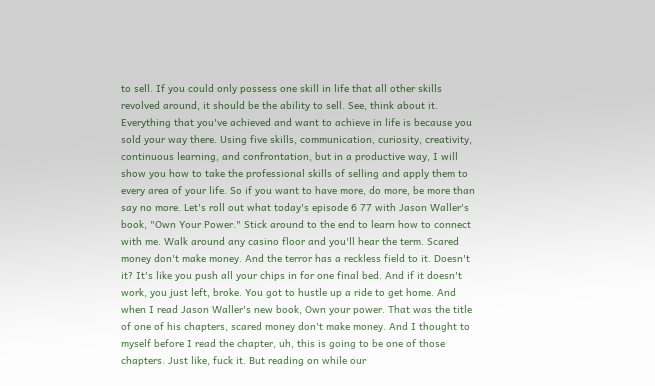to sell. If you could only possess one skill in life that all other skills revolved around, it should be the ability to sell. See, think about it. Everything that you've achieved and want to achieve in life is because you sold your way there. Using five skills, communication, curiosity, creativity, continuous learning, and confrontation, but in a productive way, I will show you how to take the professional skills of selling and apply them to every area of your life. So if you want to have more, do more, be more than say no more. Let's roll out what today's episode 6 77 with Jason Waller's book, "Own Your Power." Stick around to the end to learn how to connect with me. Walk around any casino floor and you'll hear the term. Scared money don't make money. And the terror has a reckless field to it. Doesn't it? It's like you push all your chips in for one final bed. And if it doesn't work, you just left, broke. You got to hustle up a ride to get home. And when I read Jason Waller's new book, Own your power. That was the title of one of his chapters, scared money don't make money. And I thought to myself before I read the chapter, uh, this is going to be one of those chapters. Just like, fuck it. But reading on while our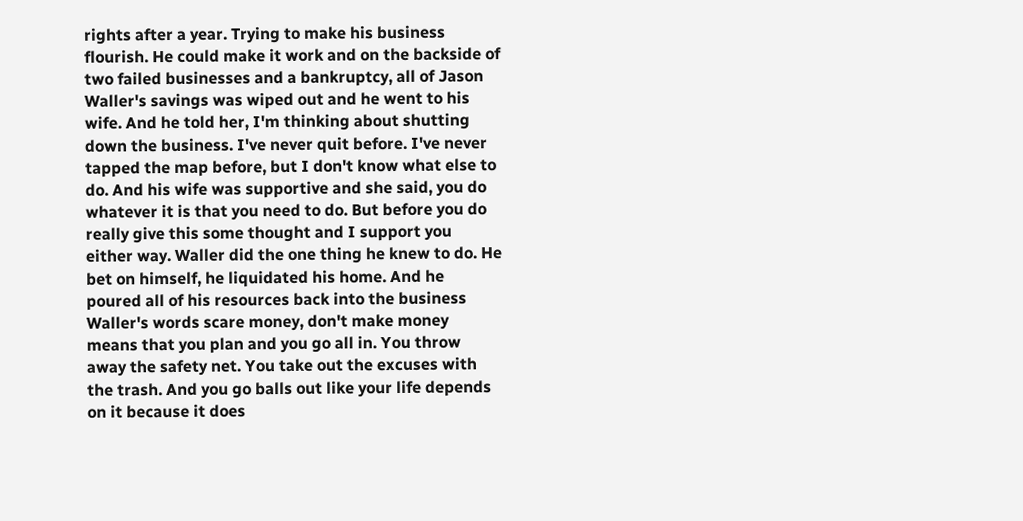rights after a year. Trying to make his business flourish. He could make it work and on the backside of two failed businesses and a bankruptcy, all of Jason Waller's savings was wiped out and he went to his wife. And he told her, I'm thinking about shutting down the business. I've never quit before. I've never tapped the map before, but I don't know what else to do. And his wife was supportive and she said, you do whatever it is that you need to do. But before you do really give this some thought and I support you either way. Waller did the one thing he knew to do. He bet on himself, he liquidated his home. And he poured all of his resources back into the business Waller's words scare money, don't make money means that you plan and you go all in. You throw away the safety net. You take out the excuses with the trash. And you go balls out like your life depends on it because it does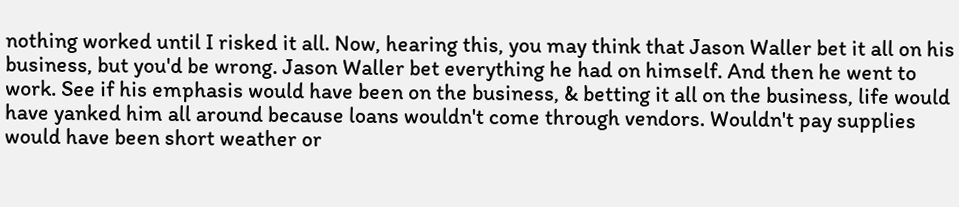nothing worked until I risked it all. Now, hearing this, you may think that Jason Waller bet it all on his business, but you'd be wrong. Jason Waller bet everything he had on himself. And then he went to work. See if his emphasis would have been on the business, & betting it all on the business, life would have yanked him all around because loans wouldn't come through vendors. Wouldn't pay supplies would have been short weather or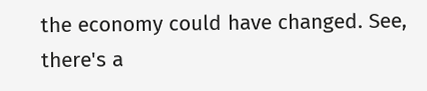the economy could have changed. See, there's a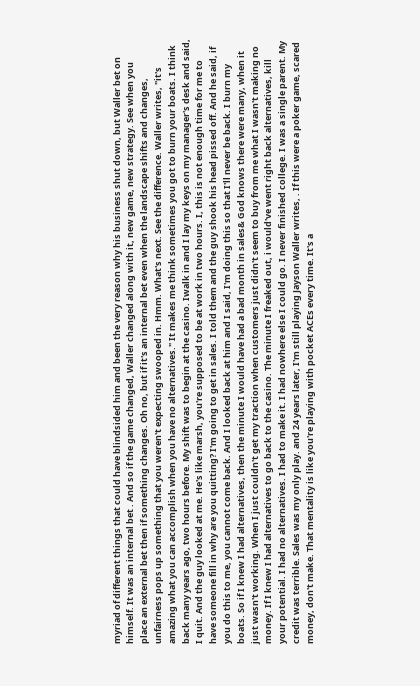myriad of different things that could have blindsided him and been the very reason why his business shut down, but Waller bet on himself. It was an internal bet . And so if the game changed, Waller changed along with it, new game, new strategy. See when you place an external bet then if something changes. Oh no, but if it's an internal bet even when the landscape shifts and changes, unfairness pops up something that you weren't expecting swooped in. Hmm. What's next. See the difference. Waller writes, "it's amazing what you can accomplish when you have no alternatives." It makes me think sometimes you got to burn your boats. I think back many years ago, two hours before. My shift was to begin at the casino. Iwalk in and I lay my keys on my manager's desk and said, I quit. And the guy looked at me. He's like marsh, you're supposed to be at work in two hours. I, this is not enough time for me to have someone fill in why are you quitting? I'm going to get in sales. I told them and the guy shook his head pissed off. And he said, if you do this to me, you cannot come back. And I looked back at him and I said, I'm doing this so that I'll never be back. I burn my boats. So if I knew I had alternatives, then the minute I would have had a bad month in sales& God knows there were many, when it just wasn't working. When I just couldn't get my traction when customers just didn't seem to buy from me what I wasn't making no money. If I knew I had alternatives to go back to the casino. The minute I freaked out, i would've went right back alternatives, kill your potential. I had no alternatives. I had to make it. I had nowhere else I could go. I never finished college. I was a single parent. My credit was terrible. Sales was my only play. and 24 years later, I'm still playing Jayson Waller writes, . If this were a poker game, scared money, don't make. That mentality is like you're playing with pocket ACEs every time. It's a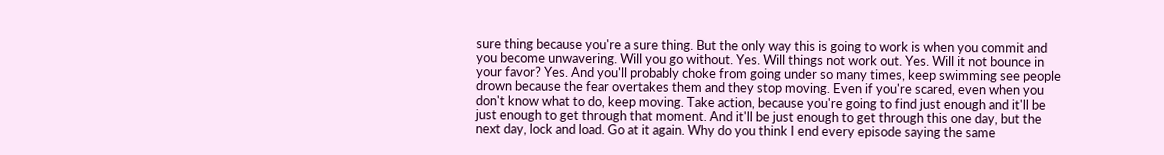sure thing because you're a sure thing. But the only way this is going to work is when you commit and you become unwavering. Will you go without. Yes. Will things not work out. Yes. Will it not bounce in your favor? Yes. And you'll probably choke from going under so many times, keep swimming see people drown because the fear overtakes them and they stop moving. Even if you're scared, even when you don't know what to do, keep moving. Take action, because you're going to find just enough and it'll be just enough to get through that moment. And it'll be just enough to get through this one day, but the next day, lock and load. Go at it again. Why do you think I end every episode saying the same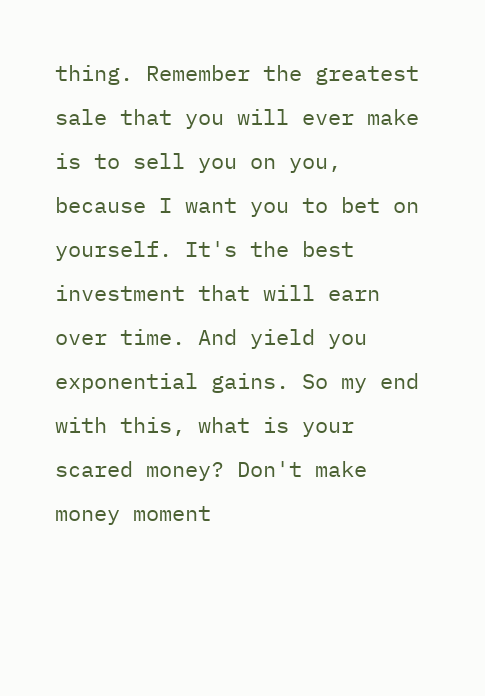thing. Remember the greatest sale that you will ever make is to sell you on you, because I want you to bet on yourself. It's the best investment that will earn over time. And yield you exponential gains. So my end with this, what is your scared money? Don't make money moment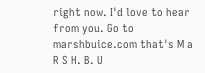right now. I'd love to hear from you. Go to marshbuice.com that's M a R S H. B. U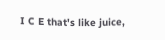I C E that's like juice,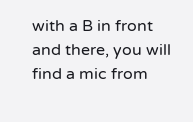with a B in front and there, you will find a mic from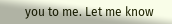you to me. Let me know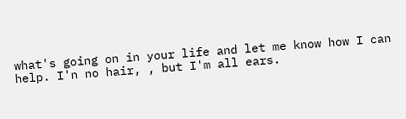what's going on in your life and let me know how I can help. I'n no hair, , but I'm all ears.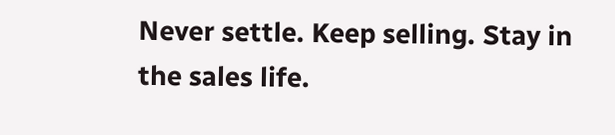Never settle. Keep selling. Stay in the sales life.